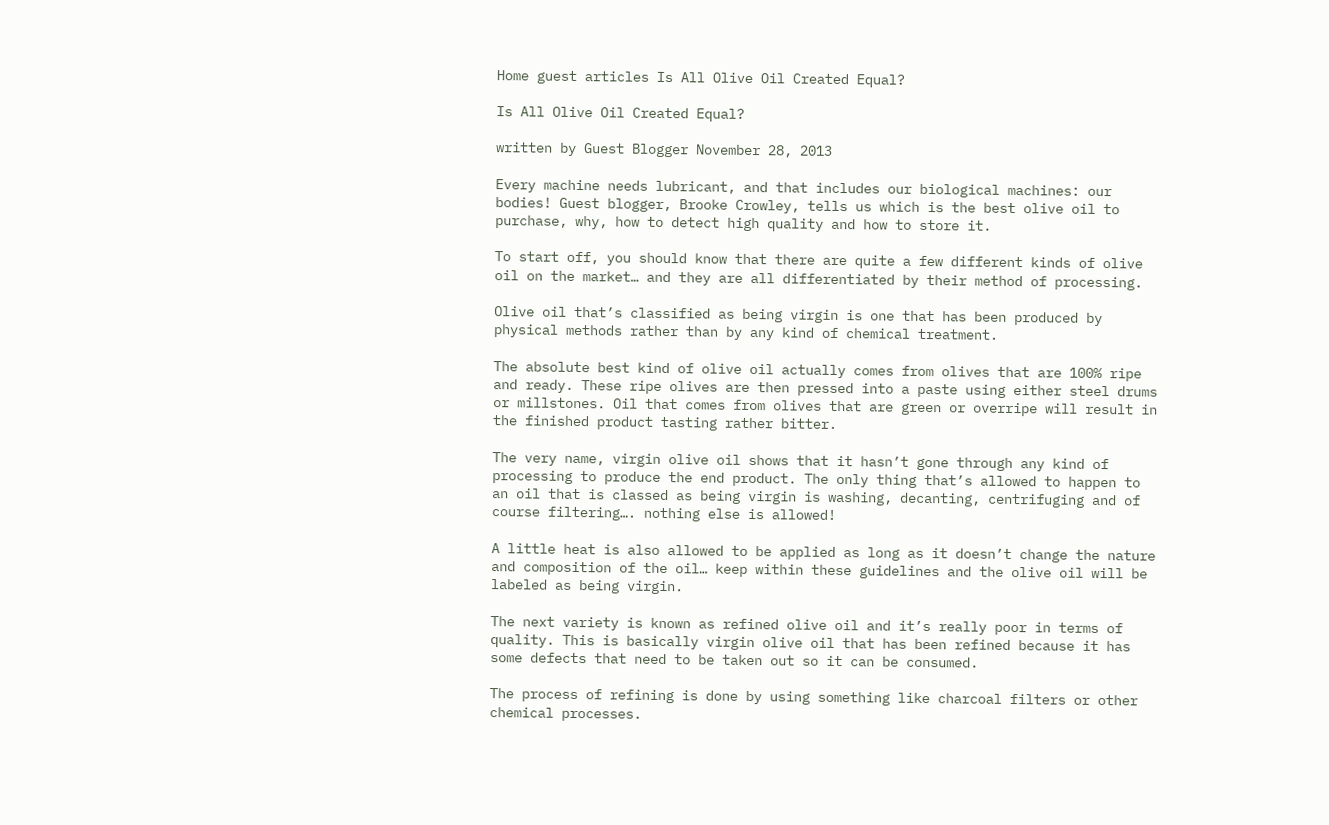Home guest articles Is All Olive Oil Created Equal?

Is All Olive Oil Created Equal?

written by Guest Blogger November 28, 2013

Every machine needs lubricant, and that includes our biological machines: our bodies! Guest blogger, Brooke Crowley, tells us which is the best olive oil to purchase, why, how to detect high quality and how to store it.

To start off, you should know that there are quite a few different kinds of olive oil on the market… and they are all differentiated by their method of processing.

Olive oil that’s classified as being virgin is one that has been produced by physical methods rather than by any kind of chemical treatment.

The absolute best kind of olive oil actually comes from olives that are 100% ripe and ready. These ripe olives are then pressed into a paste using either steel drums or millstones. Oil that comes from olives that are green or overripe will result in the finished product tasting rather bitter.

The very name, virgin olive oil shows that it hasn’t gone through any kind of processing to produce the end product. The only thing that’s allowed to happen to an oil that is classed as being virgin is washing, decanting, centrifuging and of course filtering…. nothing else is allowed!

A little heat is also allowed to be applied as long as it doesn’t change the nature and composition of the oil… keep within these guidelines and the olive oil will be labeled as being virgin.

The next variety is known as refined olive oil and it’s really poor in terms of quality. This is basically virgin olive oil that has been refined because it has some defects that need to be taken out so it can be consumed.

The process of refining is done by using something like charcoal filters or other chemical processes.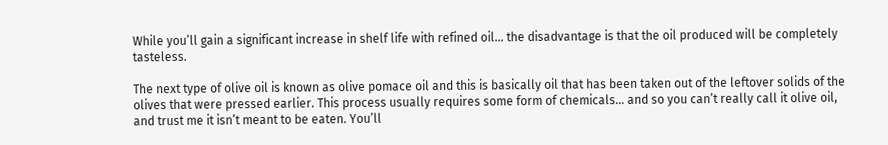While you’ll gain a significant increase in shelf life with refined oil… the disadvantage is that the oil produced will be completely tasteless.

The next type of olive oil is known as olive pomace oil and this is basically oil that has been taken out of the leftover solids of the olives that were pressed earlier. This process usually requires some form of chemicals… and so you can’t really call it olive oil, and trust me it isn’t meant to be eaten. You’ll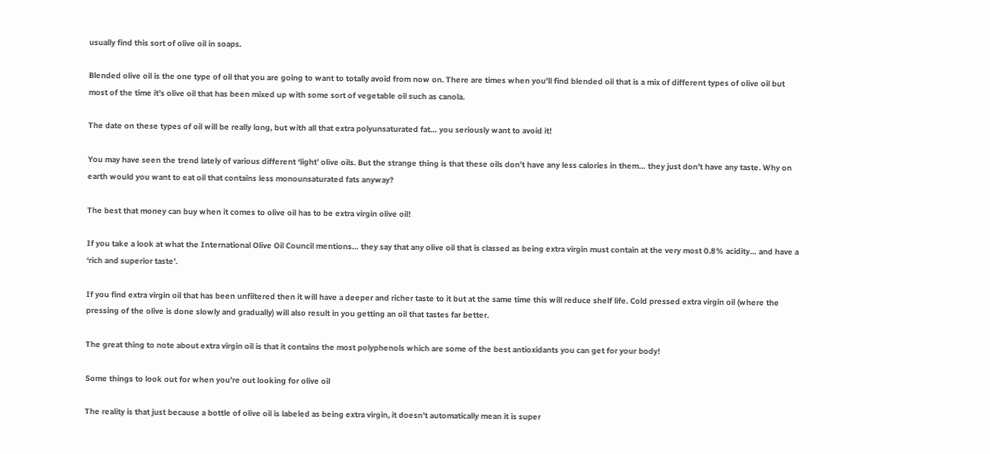usually find this sort of olive oil in soaps.

Blended olive oil is the one type of oil that you are going to want to totally avoid from now on. There are times when you’ll find blended oil that is a mix of different types of olive oil but most of the time it’s olive oil that has been mixed up with some sort of vegetable oil such as canola.

The date on these types of oil will be really long, but with all that extra polyunsaturated fat… you seriously want to avoid it!

You may have seen the trend lately of various different ‘light’ olive oils. But the strange thing is that these oils don’t have any less calories in them… they just don’t have any taste. Why on earth would you want to eat oil that contains less monounsaturated fats anyway?

The best that money can buy when it comes to olive oil has to be extra virgin olive oil!

If you take a look at what the International Olive Oil Council mentions… they say that any olive oil that is classed as being extra virgin must contain at the very most 0.8% acidity… and have a ‘rich and superior taste’.

If you find extra virgin oil that has been unfiltered then it will have a deeper and richer taste to it but at the same time this will reduce shelf life. Cold pressed extra virgin oil (where the pressing of the olive is done slowly and gradually) will also result in you getting an oil that tastes far better.

The great thing to note about extra virgin oil is that it contains the most polyphenols which are some of the best antioxidants you can get for your body!

Some things to look out for when you’re out looking for olive oil

The reality is that just because a bottle of olive oil is labeled as being extra virgin, it doesn’t automatically mean it is super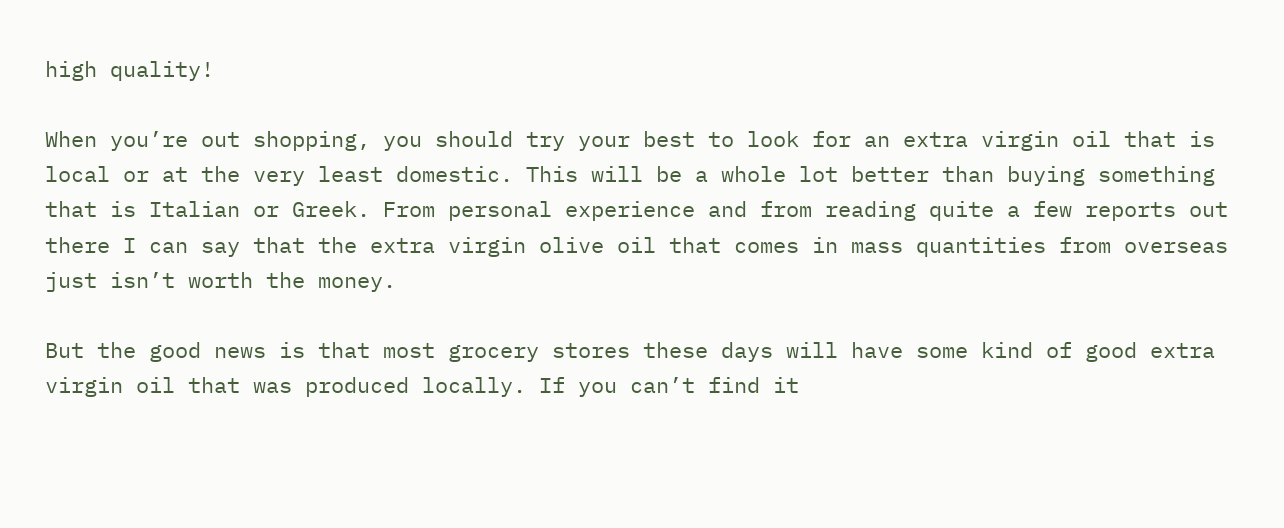high quality!

When you’re out shopping, you should try your best to look for an extra virgin oil that is local or at the very least domestic. This will be a whole lot better than buying something that is Italian or Greek. From personal experience and from reading quite a few reports out there I can say that the extra virgin olive oil that comes in mass quantities from overseas just isn’t worth the money.

But the good news is that most grocery stores these days will have some kind of good extra virgin oil that was produced locally. If you can’t find it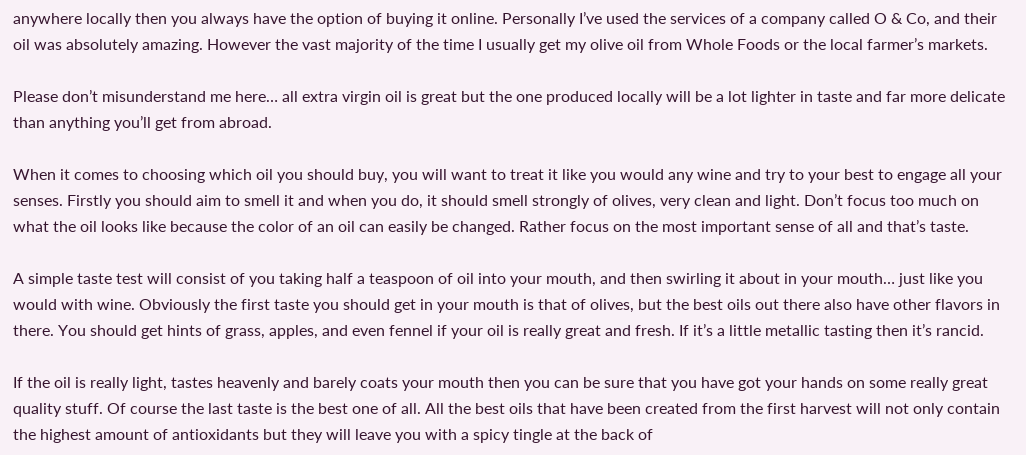anywhere locally then you always have the option of buying it online. Personally I’ve used the services of a company called O & Co, and their oil was absolutely amazing. However the vast majority of the time I usually get my olive oil from Whole Foods or the local farmer’s markets.

Please don’t misunderstand me here… all extra virgin oil is great but the one produced locally will be a lot lighter in taste and far more delicate than anything you’ll get from abroad.

When it comes to choosing which oil you should buy, you will want to treat it like you would any wine and try to your best to engage all your senses. Firstly you should aim to smell it and when you do, it should smell strongly of olives, very clean and light. Don’t focus too much on what the oil looks like because the color of an oil can easily be changed. Rather focus on the most important sense of all and that’s taste.

A simple taste test will consist of you taking half a teaspoon of oil into your mouth, and then swirling it about in your mouth… just like you would with wine. Obviously the first taste you should get in your mouth is that of olives, but the best oils out there also have other flavors in there. You should get hints of grass, apples, and even fennel if your oil is really great and fresh. If it’s a little metallic tasting then it’s rancid.

If the oil is really light, tastes heavenly and barely coats your mouth then you can be sure that you have got your hands on some really great quality stuff. Of course the last taste is the best one of all. All the best oils that have been created from the first harvest will not only contain the highest amount of antioxidants but they will leave you with a spicy tingle at the back of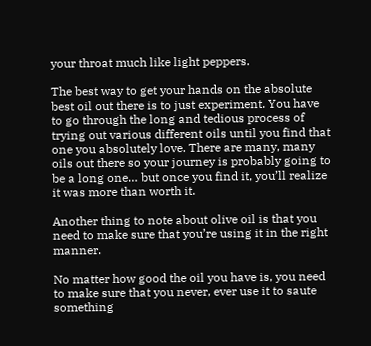your throat much like light peppers.

The best way to get your hands on the absolute best oil out there is to just experiment. You have to go through the long and tedious process of trying out various different oils until you find that one you absolutely love. There are many, many oils out there so your journey is probably going to be a long one… but once you find it, you’ll realize it was more than worth it.

Another thing to note about olive oil is that you need to make sure that you’re using it in the right manner.

No matter how good the oil you have is, you need to make sure that you never, ever use it to saute something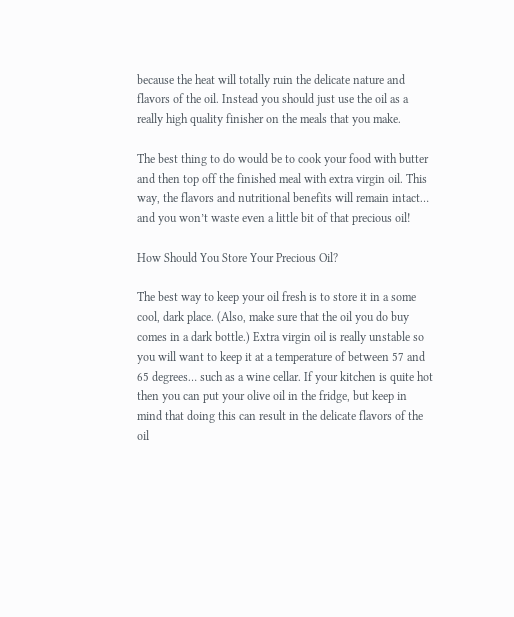because the heat will totally ruin the delicate nature and flavors of the oil. Instead you should just use the oil as a really high quality finisher on the meals that you make.

The best thing to do would be to cook your food with butter and then top off the finished meal with extra virgin oil. This way, the flavors and nutritional benefits will remain intact… and you won’t waste even a little bit of that precious oil!

How Should You Store Your Precious Oil?

The best way to keep your oil fresh is to store it in a some cool, dark place. (Also, make sure that the oil you do buy comes in a dark bottle.) Extra virgin oil is really unstable so you will want to keep it at a temperature of between 57 and 65 degrees… such as a wine cellar. If your kitchen is quite hot then you can put your olive oil in the fridge, but keep in mind that doing this can result in the delicate flavors of the oil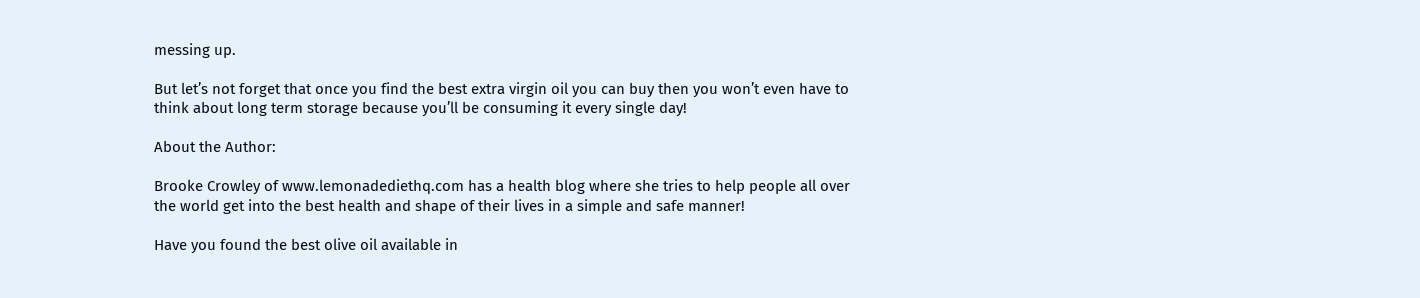messing up.

But let’s not forget that once you find the best extra virgin oil you can buy then you won’t even have to think about long term storage because you’ll be consuming it every single day!

About the Author:

Brooke Crowley of www.lemonadediethq.com has a health blog where she tries to help people all over the world get into the best health and shape of their lives in a simple and safe manner!

Have you found the best olive oil available in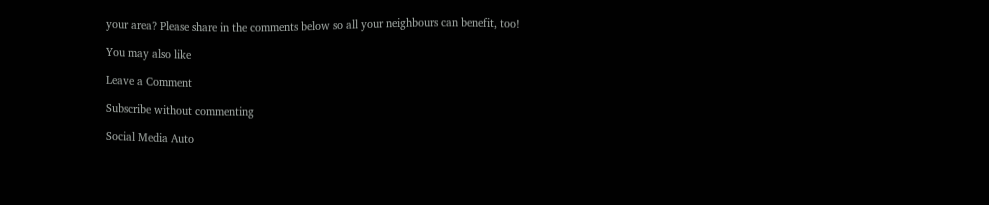your area? Please share in the comments below so all your neighbours can benefit, too!

You may also like

Leave a Comment

Subscribe without commenting

Social Media Auto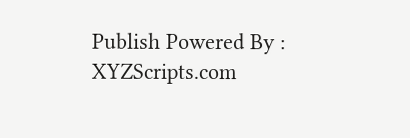Publish Powered By : XYZScripts.com